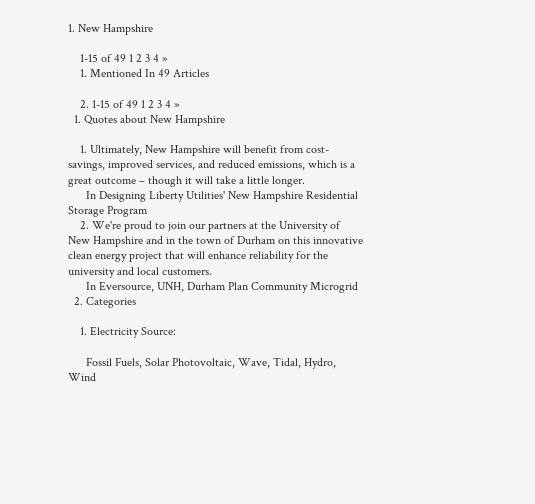1. New Hampshire

    1-15 of 49 1 2 3 4 »
    1. Mentioned In 49 Articles

    2. 1-15 of 49 1 2 3 4 »
  1. Quotes about New Hampshire

    1. Ultimately, New Hampshire will benefit from cost-savings, improved services, and reduced emissions, which is a great outcome – though it will take a little longer.
      In Designing Liberty Utilities' New Hampshire Residential Storage Program
    2. We're proud to join our partners at the University of New Hampshire and in the town of Durham on this innovative clean energy project that will enhance reliability for the university and local customers.
      In Eversource, UNH, Durham Plan Community Microgrid
  2. Categories

    1. Electricity Source:

      Fossil Fuels, Solar Photovoltaic, Wave, Tidal, Hydro, Wind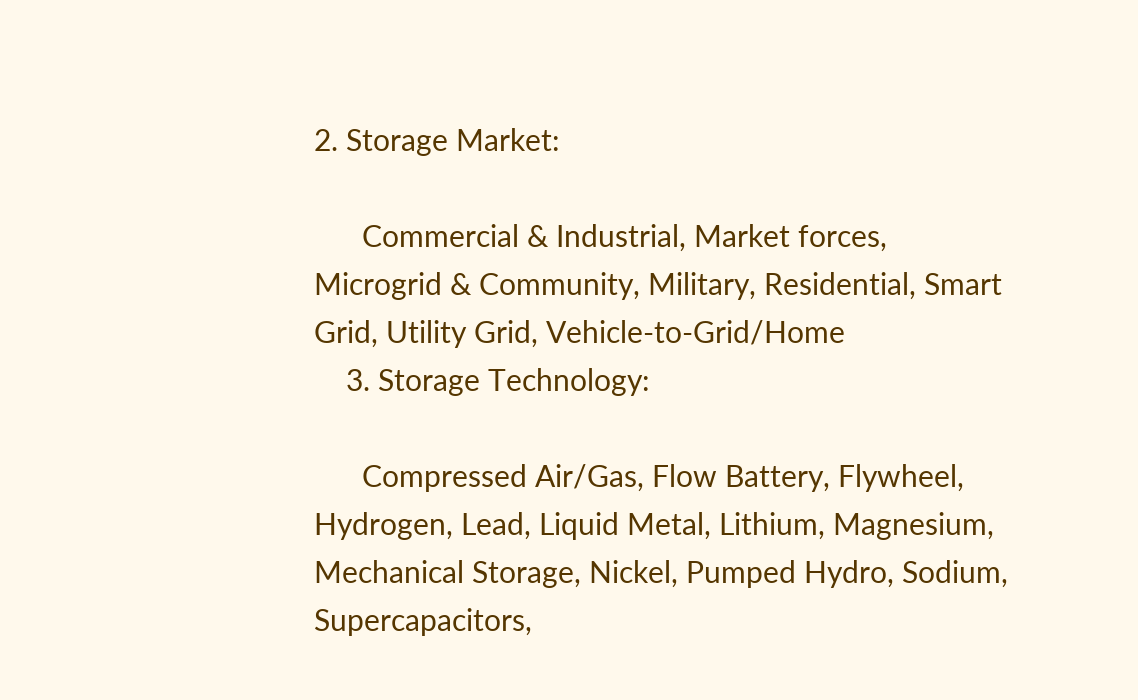2. Storage Market:

      Commercial & Industrial, Market forces, Microgrid & Community, Military, Residential, Smart Grid, Utility Grid, Vehicle-to-Grid/Home
    3. Storage Technology:

      Compressed Air/Gas, Flow Battery, Flywheel, Hydrogen, Lead, Liquid Metal, Lithium, Magnesium, Mechanical Storage, Nickel, Pumped Hydro, Sodium, Supercapacitors,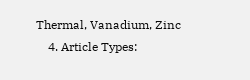Thermal, Vanadium, Zinc
    4. Article Types: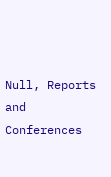Null, Reports and Conferences